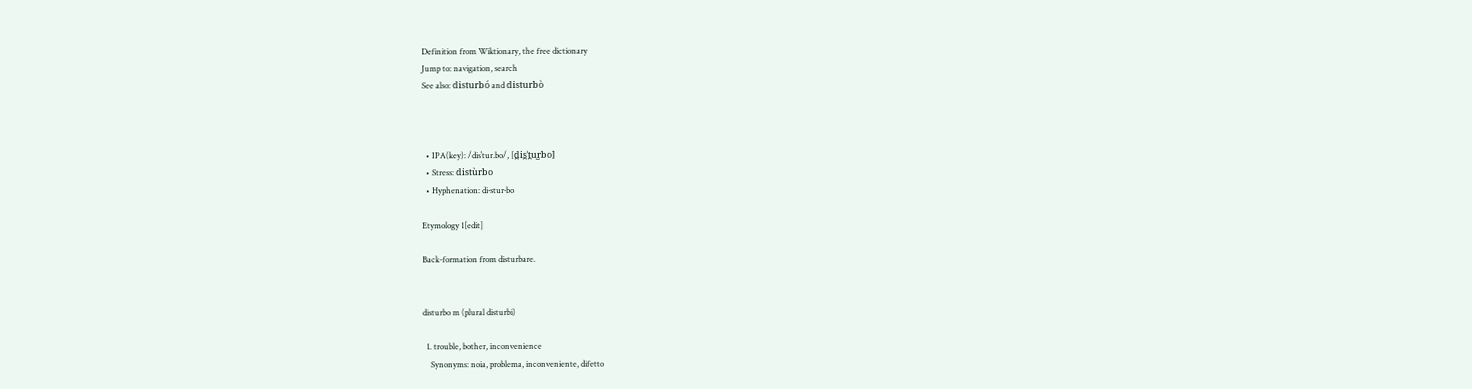Definition from Wiktionary, the free dictionary
Jump to: navigation, search
See also: disturbó and disturbò



  • IPA(key): /disˈtur.bo/, [d̪is̪ˈt̪ur̺bo]
  • Stress: distùrbo
  • Hyphenation: di‧stur‧bo

Etymology 1[edit]

Back-formation from disturbare.


disturbo m (plural disturbi)

  1. trouble, bother, inconvenience
    Synonyms: noia, problema, inconveniente, difetto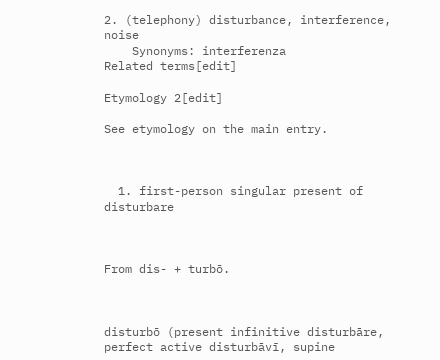2. (telephony) disturbance, interference, noise
    Synonyms: interferenza
Related terms[edit]

Etymology 2[edit]

See etymology on the main entry.



  1. first-person singular present of disturbare



From dis- + turbō.



disturbō (present infinitive disturbāre, perfect active disturbāvī, supine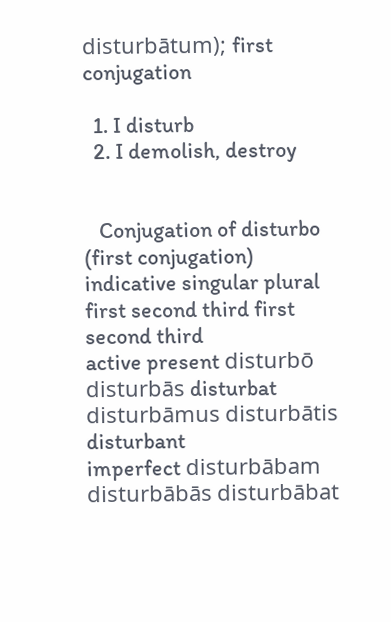disturbātum); first conjugation

  1. I disturb
  2. I demolish, destroy


   Conjugation of disturbo (first conjugation)
indicative singular plural
first second third first second third
active present disturbō disturbās disturbat disturbāmus disturbātis disturbant
imperfect disturbābam disturbābās disturbābat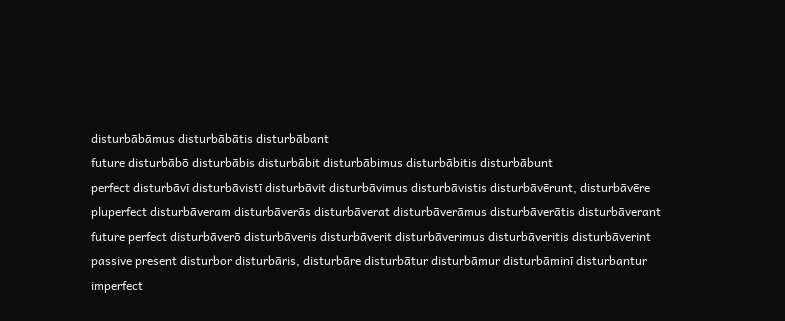disturbābāmus disturbābātis disturbābant
future disturbābō disturbābis disturbābit disturbābimus disturbābitis disturbābunt
perfect disturbāvī disturbāvistī disturbāvit disturbāvimus disturbāvistis disturbāvērunt, disturbāvēre
pluperfect disturbāveram disturbāverās disturbāverat disturbāverāmus disturbāverātis disturbāverant
future perfect disturbāverō disturbāveris disturbāverit disturbāverimus disturbāveritis disturbāverint
passive present disturbor disturbāris, disturbāre disturbātur disturbāmur disturbāminī disturbantur
imperfect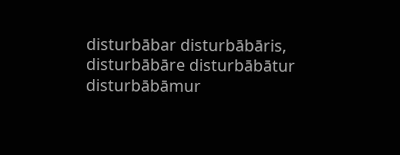disturbābar disturbābāris, disturbābāre disturbābātur disturbābāmur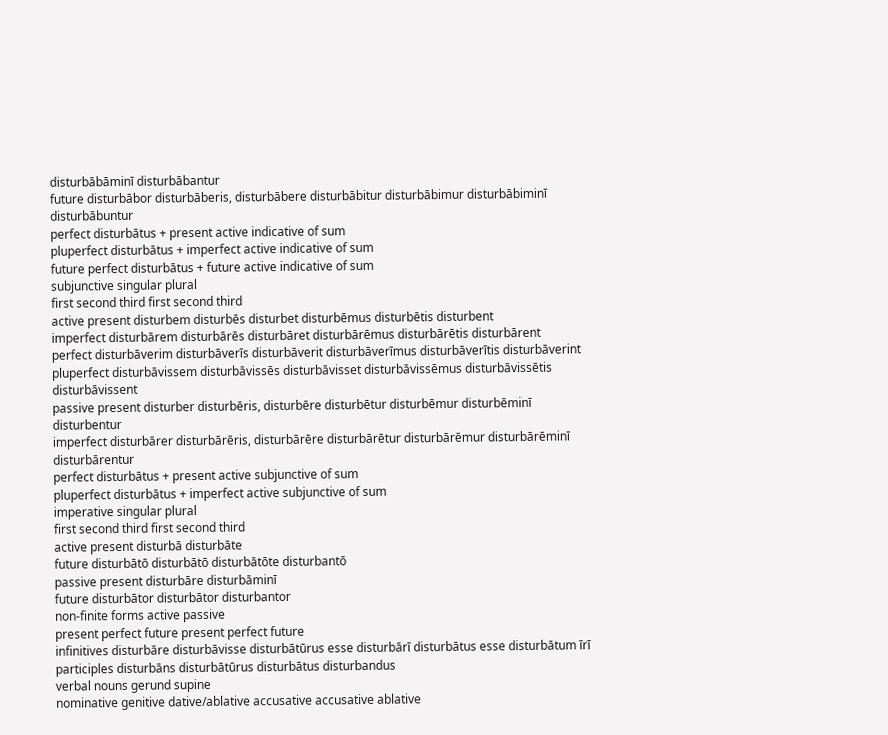disturbābāminī disturbābantur
future disturbābor disturbāberis, disturbābere disturbābitur disturbābimur disturbābiminī disturbābuntur
perfect disturbātus + present active indicative of sum
pluperfect disturbātus + imperfect active indicative of sum
future perfect disturbātus + future active indicative of sum
subjunctive singular plural
first second third first second third
active present disturbem disturbēs disturbet disturbēmus disturbētis disturbent
imperfect disturbārem disturbārēs disturbāret disturbārēmus disturbārētis disturbārent
perfect disturbāverim disturbāverīs disturbāverit disturbāverīmus disturbāverītis disturbāverint
pluperfect disturbāvissem disturbāvissēs disturbāvisset disturbāvissēmus disturbāvissētis disturbāvissent
passive present disturber disturbēris, disturbēre disturbētur disturbēmur disturbēminī disturbentur
imperfect disturbārer disturbārēris, disturbārēre disturbārētur disturbārēmur disturbārēminī disturbārentur
perfect disturbātus + present active subjunctive of sum
pluperfect disturbātus + imperfect active subjunctive of sum
imperative singular plural
first second third first second third
active present disturbā disturbāte
future disturbātō disturbātō disturbātōte disturbantō
passive present disturbāre disturbāminī
future disturbātor disturbātor disturbantor
non-finite forms active passive
present perfect future present perfect future
infinitives disturbāre disturbāvisse disturbātūrus esse disturbārī disturbātus esse disturbātum īrī
participles disturbāns disturbātūrus disturbātus disturbandus
verbal nouns gerund supine
nominative genitive dative/ablative accusative accusative ablative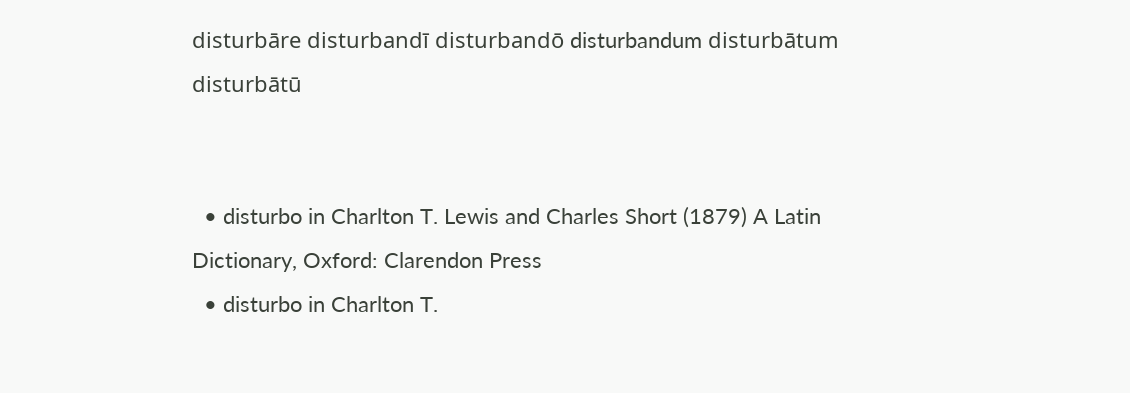disturbāre disturbandī disturbandō disturbandum disturbātum disturbātū


  • disturbo in Charlton T. Lewis and Charles Short (1879) A Latin Dictionary, Oxford: Clarendon Press
  • disturbo in Charlton T.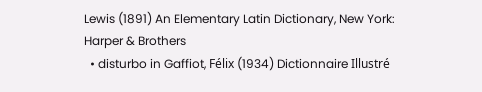Lewis (1891) An Elementary Latin Dictionary, New York: Harper & Brothers
  • disturbo in Gaffiot, Félix (1934) Dictionnaire Illustré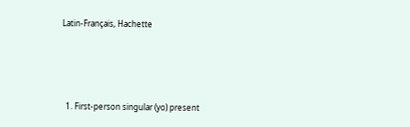Latin-Français, Hachette




  1. First-person singular (yo) present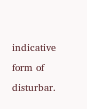indicative form of disturbar.